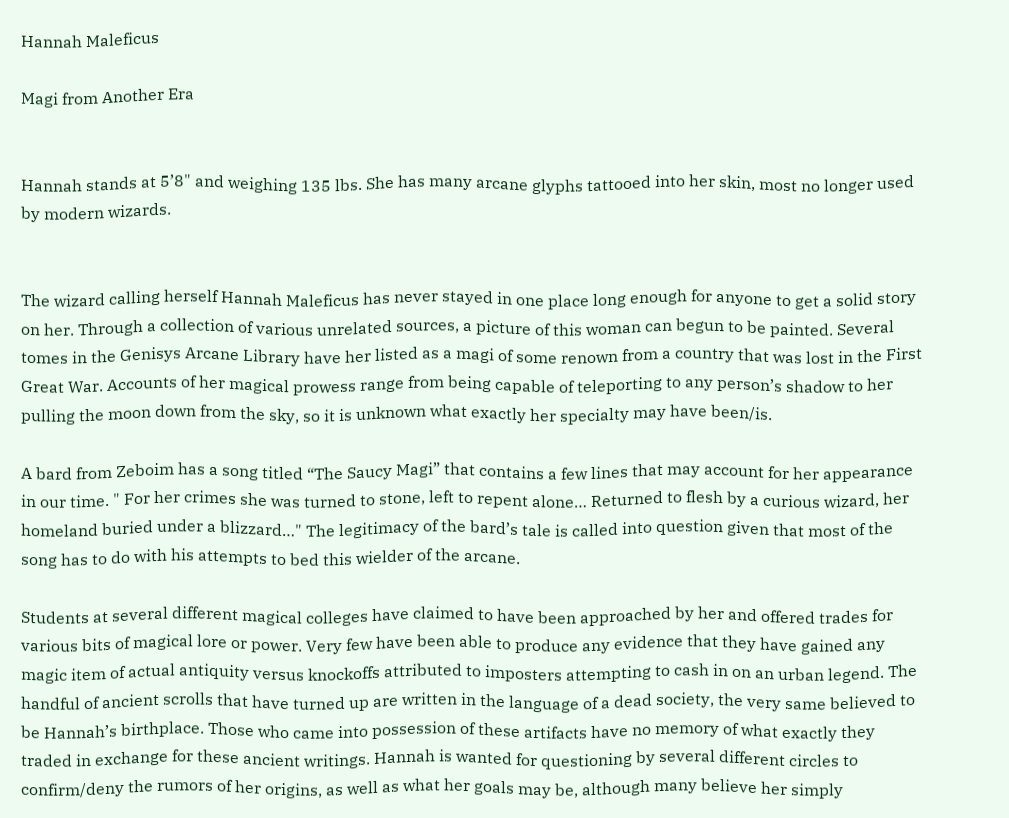Hannah Maleficus

Magi from Another Era


Hannah stands at 5’8" and weighing 135 lbs. She has many arcane glyphs tattooed into her skin, most no longer used by modern wizards.


The wizard calling herself Hannah Maleficus has never stayed in one place long enough for anyone to get a solid story on her. Through a collection of various unrelated sources, a picture of this woman can begun to be painted. Several tomes in the Genisys Arcane Library have her listed as a magi of some renown from a country that was lost in the First Great War. Accounts of her magical prowess range from being capable of teleporting to any person’s shadow to her pulling the moon down from the sky, so it is unknown what exactly her specialty may have been/is.

A bard from Zeboim has a song titled “The Saucy Magi” that contains a few lines that may account for her appearance in our time. " For her crimes she was turned to stone, left to repent alone… Returned to flesh by a curious wizard, her homeland buried under a blizzard…" The legitimacy of the bard’s tale is called into question given that most of the song has to do with his attempts to bed this wielder of the arcane.

Students at several different magical colleges have claimed to have been approached by her and offered trades for various bits of magical lore or power. Very few have been able to produce any evidence that they have gained any magic item of actual antiquity versus knockoffs attributed to imposters attempting to cash in on an urban legend. The handful of ancient scrolls that have turned up are written in the language of a dead society, the very same believed to be Hannah’s birthplace. Those who came into possession of these artifacts have no memory of what exactly they traded in exchange for these ancient writings. Hannah is wanted for questioning by several different circles to confirm/deny the rumors of her origins, as well as what her goals may be, although many believe her simply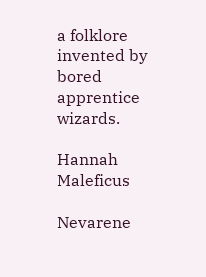a folklore invented by bored apprentice wizards.

Hannah Maleficus

Nevarene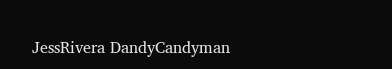JessRivera DandyCandyman